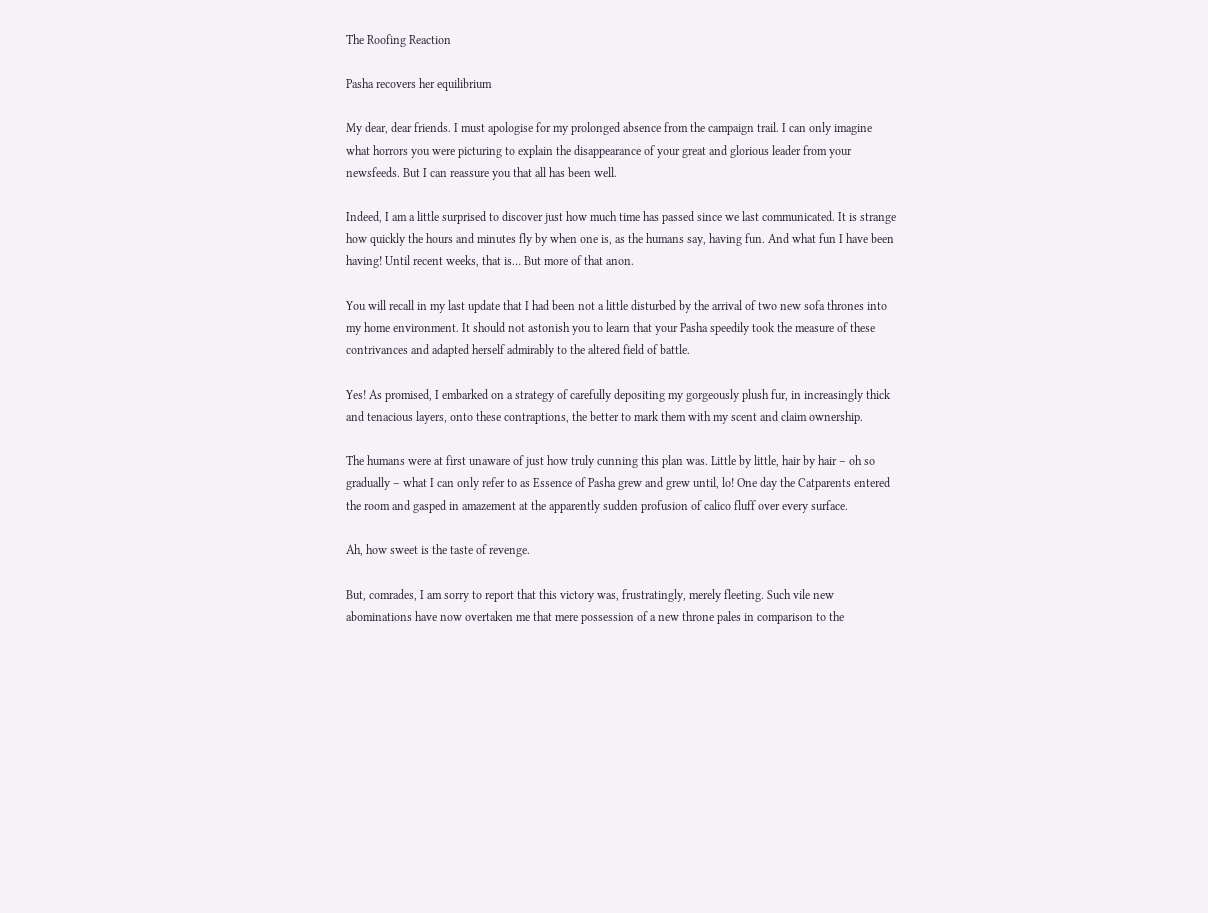The Roofing Reaction

Pasha recovers her equilibrium

My dear, dear friends. I must apologise for my prolonged absence from the campaign trail. I can only imagine what horrors you were picturing to explain the disappearance of your great and glorious leader from your newsfeeds. But I can reassure you that all has been well.

Indeed, I am a little surprised to discover just how much time has passed since we last communicated. It is strange how quickly the hours and minutes fly by when one is, as the humans say, having fun. And what fun I have been having! Until recent weeks, that is… But more of that anon.

You will recall in my last update that I had been not a little disturbed by the arrival of two new sofa thrones into my home environment. It should not astonish you to learn that your Pasha speedily took the measure of these contrivances and adapted herself admirably to the altered field of battle.

Yes! As promised, I embarked on a strategy of carefully depositing my gorgeously plush fur, in increasingly thick and tenacious layers, onto these contraptions, the better to mark them with my scent and claim ownership.

The humans were at first unaware of just how truly cunning this plan was. Little by little, hair by hair – oh so gradually – what I can only refer to as Essence of Pasha grew and grew until, lo! One day the Catparents entered the room and gasped in amazement at the apparently sudden profusion of calico fluff over every surface.

Ah, how sweet is the taste of revenge.

But, comrades, I am sorry to report that this victory was, frustratingly, merely fleeting. Such vile new abominations have now overtaken me that mere possession of a new throne pales in comparison to the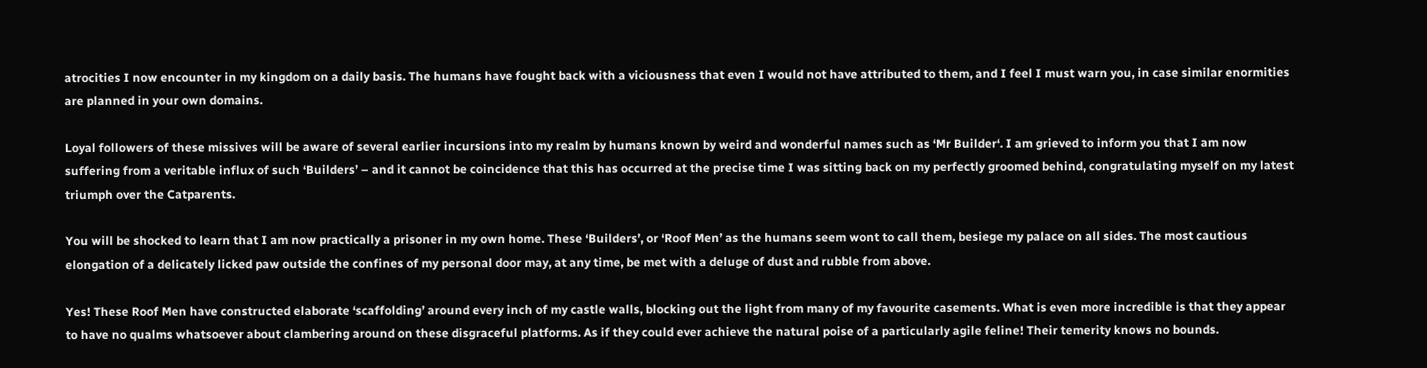atrocities I now encounter in my kingdom on a daily basis. The humans have fought back with a viciousness that even I would not have attributed to them, and I feel I must warn you, in case similar enormities are planned in your own domains.

Loyal followers of these missives will be aware of several earlier incursions into my realm by humans known by weird and wonderful names such as ‘Mr Builder‘. I am grieved to inform you that I am now suffering from a veritable influx of such ‘Builders’ – and it cannot be coincidence that this has occurred at the precise time I was sitting back on my perfectly groomed behind, congratulating myself on my latest triumph over the Catparents.

You will be shocked to learn that I am now practically a prisoner in my own home. These ‘Builders’, or ‘Roof Men’ as the humans seem wont to call them, besiege my palace on all sides. The most cautious elongation of a delicately licked paw outside the confines of my personal door may, at any time, be met with a deluge of dust and rubble from above.

Yes! These Roof Men have constructed elaborate ‘scaffolding’ around every inch of my castle walls, blocking out the light from many of my favourite casements. What is even more incredible is that they appear to have no qualms whatsoever about clambering around on these disgraceful platforms. As if they could ever achieve the natural poise of a particularly agile feline! Their temerity knows no bounds.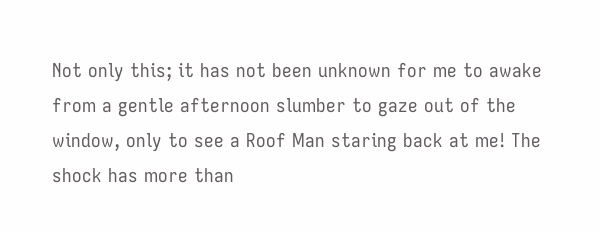Not only this; it has not been unknown for me to awake from a gentle afternoon slumber to gaze out of the window, only to see a Roof Man staring back at me! The shock has more than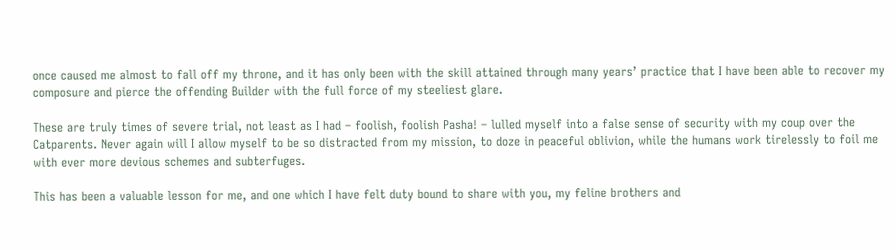once caused me almost to fall off my throne, and it has only been with the skill attained through many years’ practice that I have been able to recover my composure and pierce the offending Builder with the full force of my steeliest glare.

These are truly times of severe trial, not least as I had – foolish, foolish Pasha! – lulled myself into a false sense of security with my coup over the Catparents. Never again will I allow myself to be so distracted from my mission, to doze in peaceful oblivion, while the humans work tirelessly to foil me with ever more devious schemes and subterfuges.

This has been a valuable lesson for me, and one which I have felt duty bound to share with you, my feline brothers and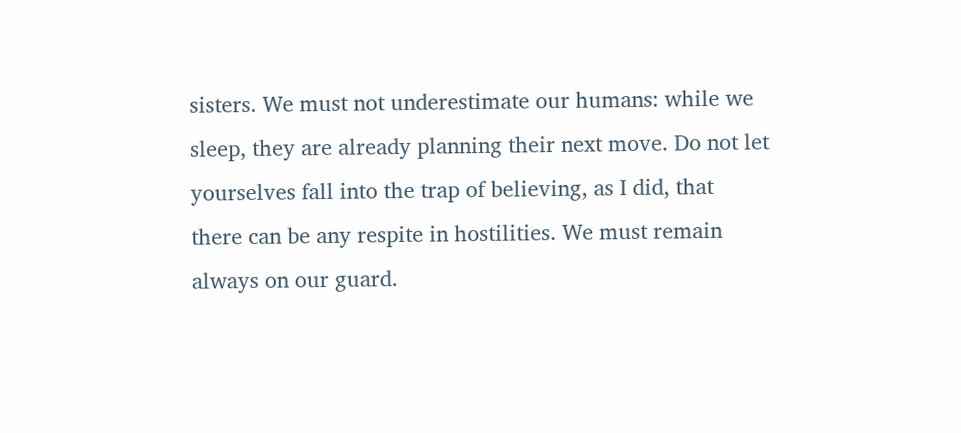sisters. We must not underestimate our humans: while we sleep, they are already planning their next move. Do not let yourselves fall into the trap of believing, as I did, that there can be any respite in hostilities. We must remain always on our guard.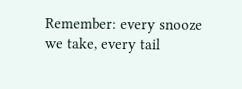Remember: every snooze we take, every tail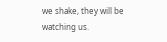we shake, they will be watching us.